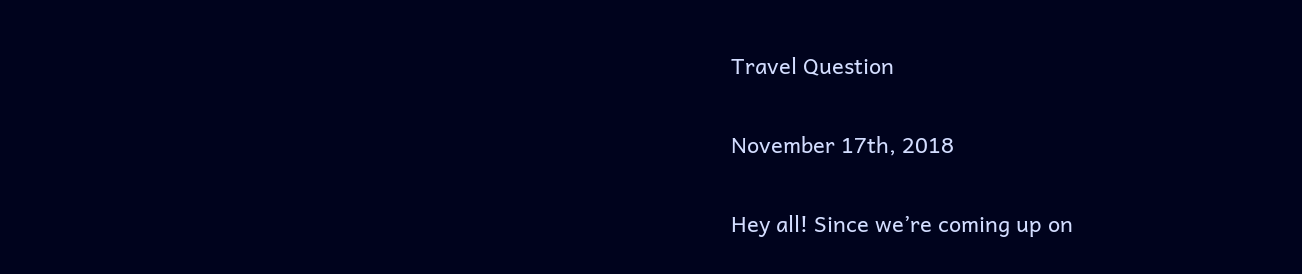Travel Question

November 17th, 2018

Hey all! Since we’re coming up on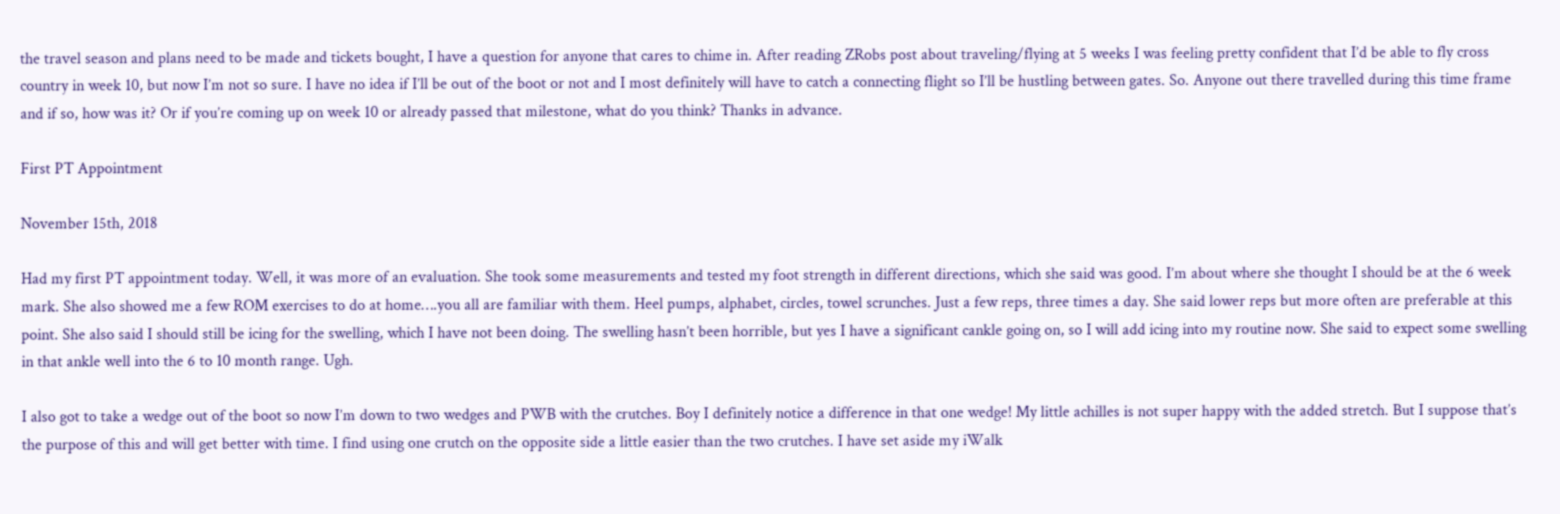the travel season and plans need to be made and tickets bought, I have a question for anyone that cares to chime in. After reading ZRobs post about traveling/flying at 5 weeks I was feeling pretty confident that I’d be able to fly cross country in week 10, but now I’m not so sure. I have no idea if I’ll be out of the boot or not and I most definitely will have to catch a connecting flight so I’ll be hustling between gates. So. Anyone out there travelled during this time frame and if so, how was it? Or if you’re coming up on week 10 or already passed that milestone, what do you think? Thanks in advance.

First PT Appointment

November 15th, 2018

Had my first PT appointment today. Well, it was more of an evaluation. She took some measurements and tested my foot strength in different directions, which she said was good. I’m about where she thought I should be at the 6 week mark. She also showed me a few ROM exercises to do at home….you all are familiar with them. Heel pumps, alphabet, circles, towel scrunches. Just a few reps, three times a day. She said lower reps but more often are preferable at this point. She also said I should still be icing for the swelling, which I have not been doing. The swelling hasn’t been horrible, but yes I have a significant cankle going on, so I will add icing into my routine now. She said to expect some swelling in that ankle well into the 6 to 10 month range. Ugh.

I also got to take a wedge out of the boot so now I’m down to two wedges and PWB with the crutches. Boy I definitely notice a difference in that one wedge! My little achilles is not super happy with the added stretch. But I suppose that’s the purpose of this and will get better with time. I find using one crutch on the opposite side a little easier than the two crutches. I have set aside my iWalk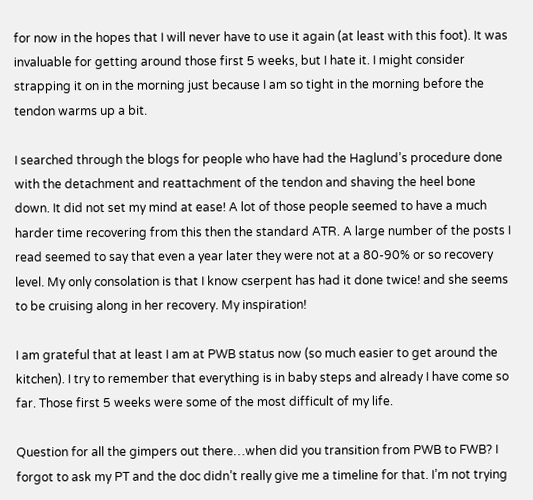for now in the hopes that I will never have to use it again (at least with this foot). It was invaluable for getting around those first 5 weeks, but I hate it. I might consider strapping it on in the morning just because I am so tight in the morning before the tendon warms up a bit.

I searched through the blogs for people who have had the Haglund’s procedure done with the detachment and reattachment of the tendon and shaving the heel bone down. It did not set my mind at ease! A lot of those people seemed to have a much harder time recovering from this then the standard ATR. A large number of the posts I read seemed to say that even a year later they were not at a 80-90% or so recovery level. My only consolation is that I know cserpent has had it done twice! and she seems to be cruising along in her recovery. My inspiration!

I am grateful that at least I am at PWB status now (so much easier to get around the kitchen). I try to remember that everything is in baby steps and already I have come so far. Those first 5 weeks were some of the most difficult of my life.

Question for all the gimpers out there…when did you transition from PWB to FWB? I forgot to ask my PT and the doc didn’t really give me a timeline for that. I’m not trying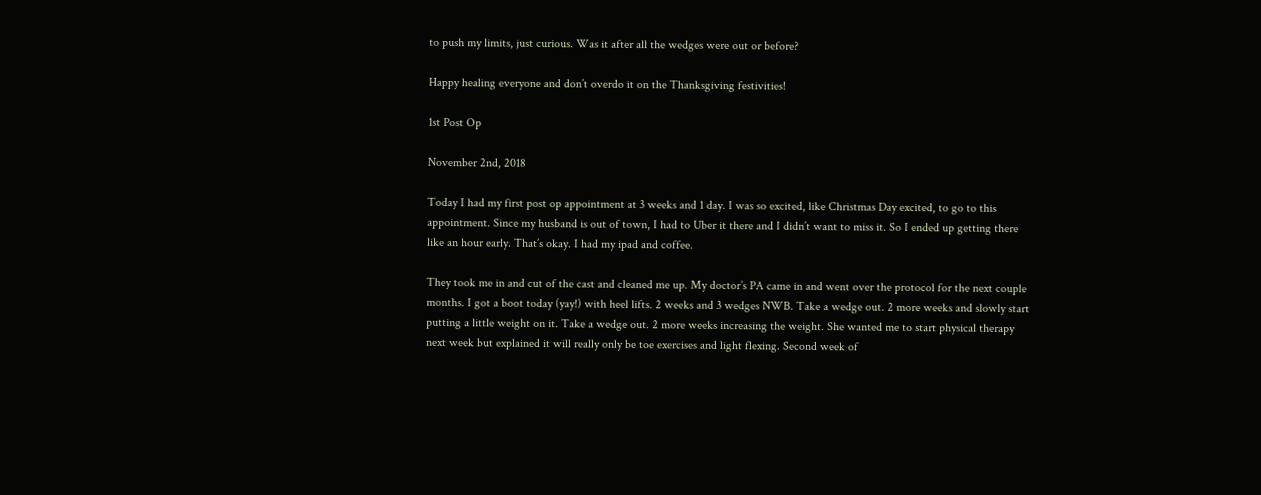to push my limits, just curious. Was it after all the wedges were out or before?

Happy healing everyone and don’t overdo it on the Thanksgiving festivities!

1st Post Op

November 2nd, 2018

Today I had my first post op appointment at 3 weeks and 1 day. I was so excited, like Christmas Day excited, to go to this appointment. Since my husband is out of town, I had to Uber it there and I didn’t want to miss it. So I ended up getting there like an hour early. That’s okay. I had my ipad and coffee.

They took me in and cut of the cast and cleaned me up. My doctor’s PA came in and went over the protocol for the next couple months. I got a boot today (yay!) with heel lifts. 2 weeks and 3 wedges NWB. Take a wedge out. 2 more weeks and slowly start putting a little weight on it. Take a wedge out. 2 more weeks increasing the weight. She wanted me to start physical therapy next week but explained it will really only be toe exercises and light flexing. Second week of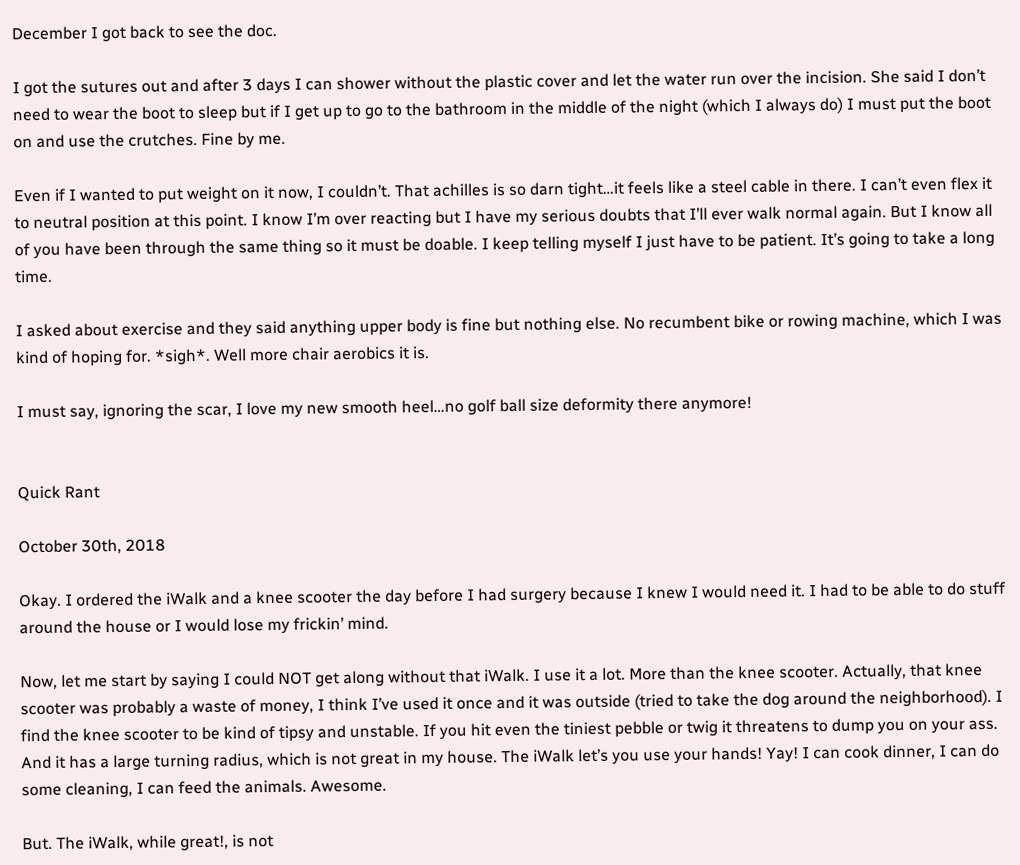December I got back to see the doc.

I got the sutures out and after 3 days I can shower without the plastic cover and let the water run over the incision. She said I don’t need to wear the boot to sleep but if I get up to go to the bathroom in the middle of the night (which I always do) I must put the boot on and use the crutches. Fine by me.

Even if I wanted to put weight on it now, I couldn’t. That achilles is so darn tight…it feels like a steel cable in there. I can’t even flex it to neutral position at this point. I know I’m over reacting but I have my serious doubts that I’ll ever walk normal again. But I know all of you have been through the same thing so it must be doable. I keep telling myself I just have to be patient. It’s going to take a long time.

I asked about exercise and they said anything upper body is fine but nothing else. No recumbent bike or rowing machine, which I was kind of hoping for. *sigh*. Well more chair aerobics it is.

I must say, ignoring the scar, I love my new smooth heel…no golf ball size deformity there anymore!


Quick Rant

October 30th, 2018

Okay. I ordered the iWalk and a knee scooter the day before I had surgery because I knew I would need it. I had to be able to do stuff around the house or I would lose my frickin’ mind.

Now, let me start by saying I could NOT get along without that iWalk. I use it a lot. More than the knee scooter. Actually, that knee scooter was probably a waste of money, I think I’ve used it once and it was outside (tried to take the dog around the neighborhood). I find the knee scooter to be kind of tipsy and unstable. If you hit even the tiniest pebble or twig it threatens to dump you on your ass. And it has a large turning radius, which is not great in my house. The iWalk let’s you use your hands! Yay! I can cook dinner, I can do some cleaning, I can feed the animals. Awesome.

But. The iWalk, while great!, is not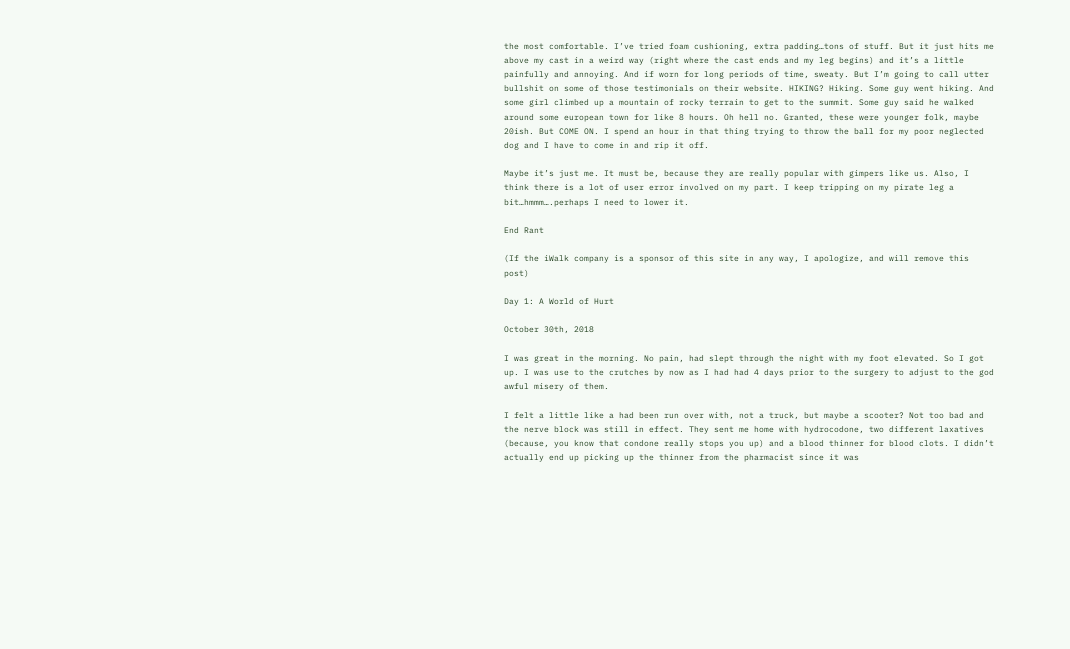the most comfortable. I’ve tried foam cushioning, extra padding…tons of stuff. But it just hits me above my cast in a weird way (right where the cast ends and my leg begins) and it’s a little painfully and annoying. And if worn for long periods of time, sweaty. But I’m going to call utter bullshit on some of those testimonials on their website. HIKING? Hiking. Some guy went hiking. And some girl climbed up a mountain of rocky terrain to get to the summit. Some guy said he walked around some european town for like 8 hours. Oh hell no. Granted, these were younger folk, maybe 20ish. But COME ON. I spend an hour in that thing trying to throw the ball for my poor neglected dog and I have to come in and rip it off.

Maybe it’s just me. It must be, because they are really popular with gimpers like us. Also, I think there is a lot of user error involved on my part. I keep tripping on my pirate leg a bit…hmmm….perhaps I need to lower it.

End Rant

(If the iWalk company is a sponsor of this site in any way, I apologize, and will remove this post)

Day 1: A World of Hurt

October 30th, 2018

I was great in the morning. No pain, had slept through the night with my foot elevated. So I got up. I was use to the crutches by now as I had had 4 days prior to the surgery to adjust to the god awful misery of them.

I felt a little like a had been run over with, not a truck, but maybe a scooter? Not too bad and the nerve block was still in effect. They sent me home with hydrocodone, two different laxatives (because, you know that condone really stops you up) and a blood thinner for blood clots. I didn’t actually end up picking up the thinner from the pharmacist since it was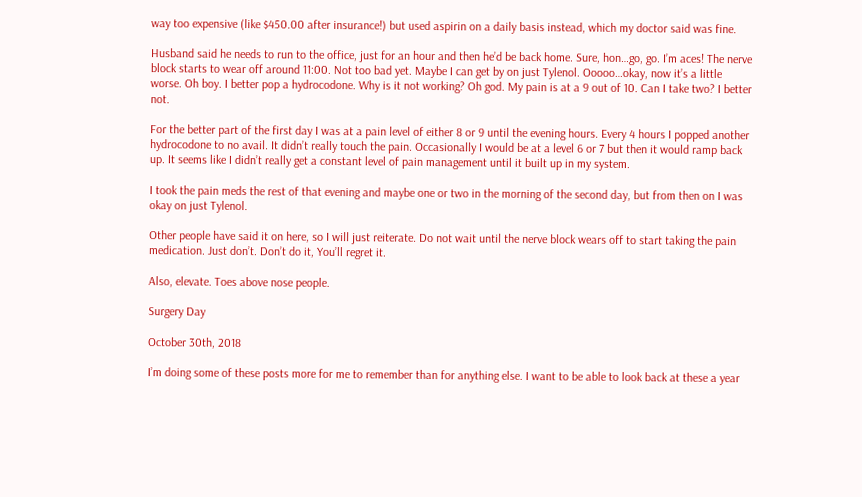way too expensive (like $450.00 after insurance!) but used aspirin on a daily basis instead, which my doctor said was fine.

Husband said he needs to run to the office, just for an hour and then he’d be back home. Sure, hon…go, go. I’m aces! The nerve block starts to wear off around 11:00. Not too bad yet. Maybe I can get by on just Tylenol. Ooooo…okay, now it’s a little worse. Oh boy. I better pop a hydrocodone. Why is it not working? Oh god. My pain is at a 9 out of 10. Can I take two? I better not.

For the better part of the first day I was at a pain level of either 8 or 9 until the evening hours. Every 4 hours I popped another hydrocodone to no avail. It didn’t really touch the pain. Occasionally I would be at a level 6 or 7 but then it would ramp back up. It seems like I didn’t really get a constant level of pain management until it built up in my system.

I took the pain meds the rest of that evening and maybe one or two in the morning of the second day, but from then on I was okay on just Tylenol.

Other people have said it on here, so I will just reiterate. Do not wait until the nerve block wears off to start taking the pain medication. Just don’t. Don’t do it, You’ll regret it.

Also, elevate. Toes above nose people.

Surgery Day

October 30th, 2018

I’m doing some of these posts more for me to remember than for anything else. I want to be able to look back at these a year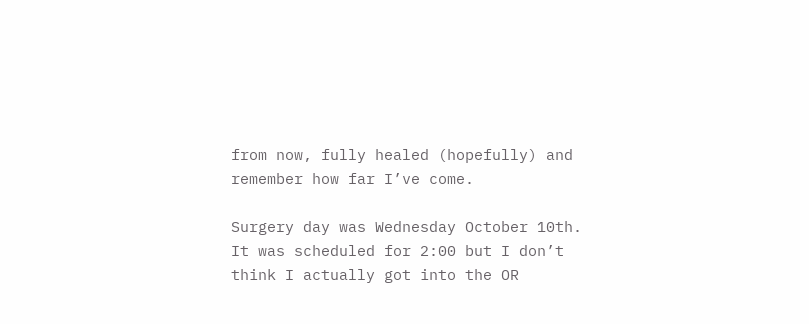from now, fully healed (hopefully) and remember how far I’ve come.

Surgery day was Wednesday October 10th. It was scheduled for 2:00 but I don’t think I actually got into the OR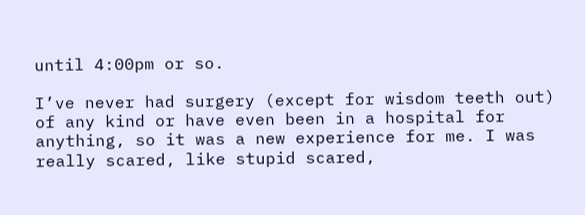until 4:00pm or so.

I’ve never had surgery (except for wisdom teeth out) of any kind or have even been in a hospital for anything, so it was a new experience for me. I was really scared, like stupid scared,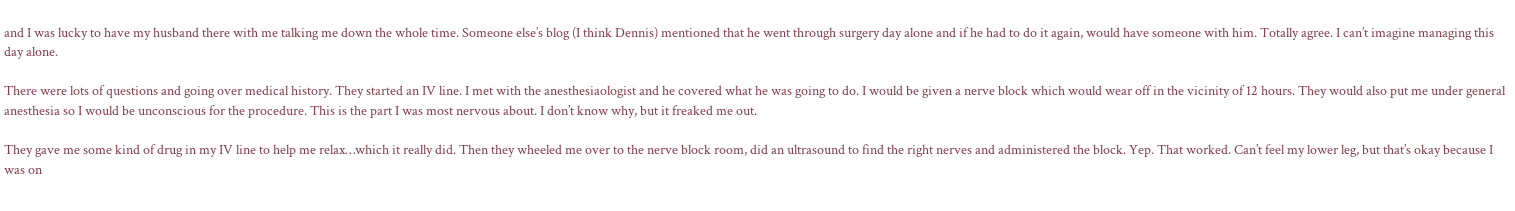and I was lucky to have my husband there with me talking me down the whole time. Someone else’s blog (I think Dennis) mentioned that he went through surgery day alone and if he had to do it again, would have someone with him. Totally agree. I can’t imagine managing this day alone.

There were lots of questions and going over medical history. They started an IV line. I met with the anesthesiaologist and he covered what he was going to do. I would be given a nerve block which would wear off in the vicinity of 12 hours. They would also put me under general anesthesia so I would be unconscious for the procedure. This is the part I was most nervous about. I don’t know why, but it freaked me out.

They gave me some kind of drug in my IV line to help me relax…which it really did. Then they wheeled me over to the nerve block room, did an ultrasound to find the right nerves and administered the block. Yep. That worked. Can’t feel my lower leg, but that’s okay because I was on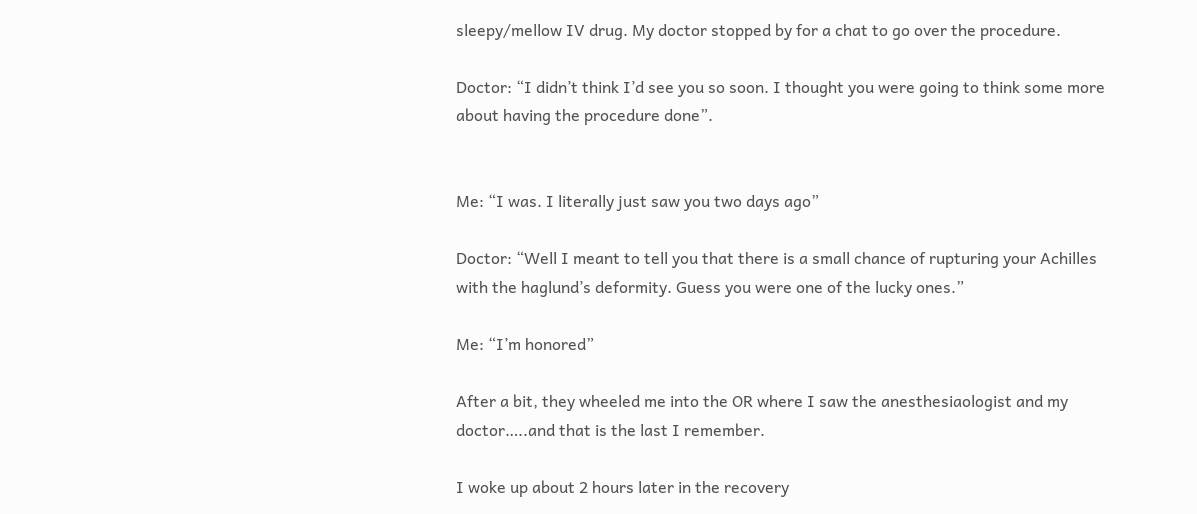sleepy/mellow IV drug. My doctor stopped by for a chat to go over the procedure.

Doctor: “I didn’t think I’d see you so soon. I thought you were going to think some more about having the procedure done”.


Me: “I was. I literally just saw you two days ago”

Doctor: “Well I meant to tell you that there is a small chance of rupturing your Achilles with the haglund’s deformity. Guess you were one of the lucky ones.”

Me: “I’m honored”

After a bit, they wheeled me into the OR where I saw the anesthesiaologist and my doctor…..and that is the last I remember.

I woke up about 2 hours later in the recovery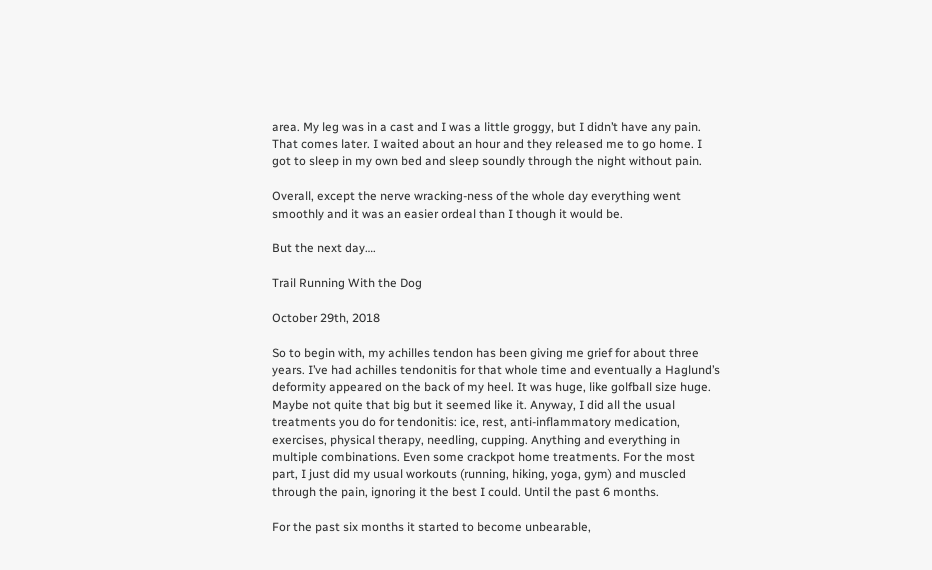area. My leg was in a cast and I was a little groggy, but I didn’t have any pain. That comes later. I waited about an hour and they released me to go home. I got to sleep in my own bed and sleep soundly through the night without pain.

Overall, except the nerve wracking-ness of the whole day everything went smoothly and it was an easier ordeal than I though it would be.

But the next day….

Trail Running With the Dog

October 29th, 2018

So to begin with, my achilles tendon has been giving me grief for about three years. I’ve had achilles tendonitis for that whole time and eventually a Haglund’s deformity appeared on the back of my heel. It was huge, like golfball size huge. Maybe not quite that big but it seemed like it. Anyway, I did all the usual treatments you do for tendonitis: ice, rest, anti-inflammatory medication, exercises, physical therapy, needling, cupping. Anything and everything in multiple combinations. Even some crackpot home treatments. For the most part, I just did my usual workouts (running, hiking, yoga, gym) and muscled through the pain, ignoring it the best I could. Until the past 6 months.

For the past six months it started to become unbearable,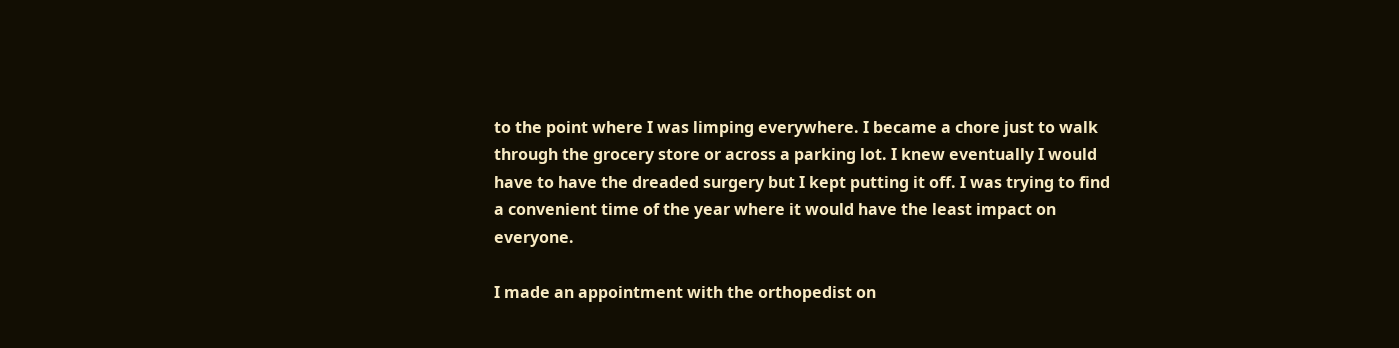to the point where I was limping everywhere. I became a chore just to walk through the grocery store or across a parking lot. I knew eventually I would have to have the dreaded surgery but I kept putting it off. I was trying to find a convenient time of the year where it would have the least impact on everyone.

I made an appointment with the orthopedist on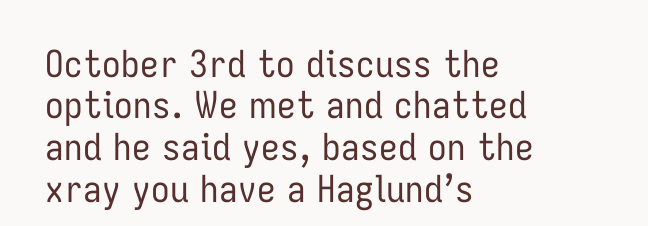October 3rd to discuss the options. We met and chatted and he said yes, based on the xray you have a Haglund’s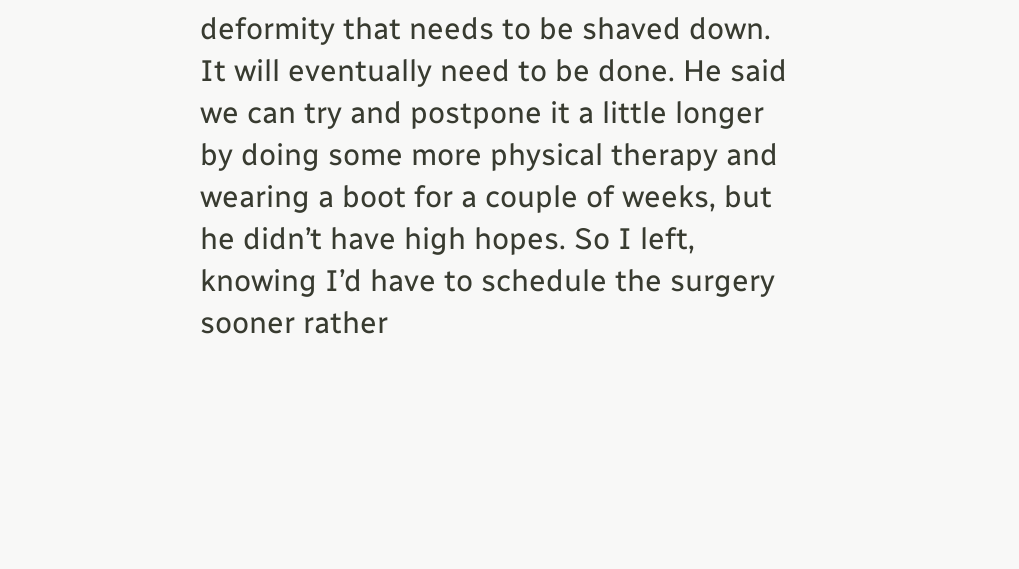deformity that needs to be shaved down. It will eventually need to be done. He said we can try and postpone it a little longer by doing some more physical therapy and wearing a boot for a couple of weeks, but he didn’t have high hopes. So I left, knowing I’d have to schedule the surgery sooner rather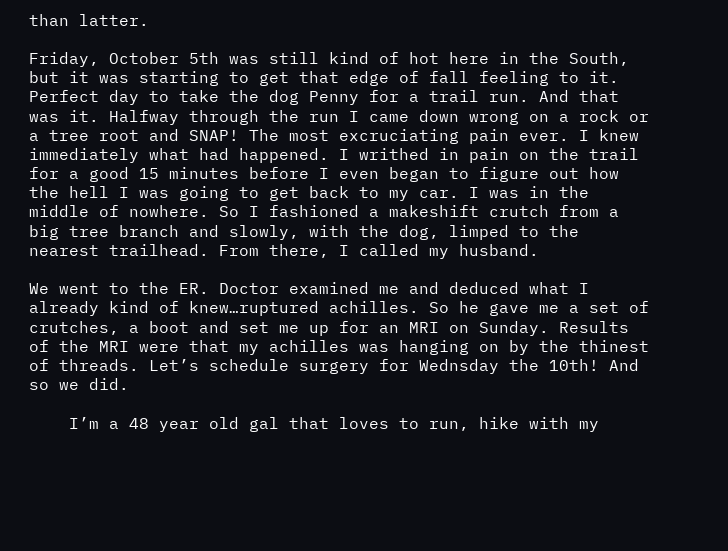than latter.

Friday, October 5th was still kind of hot here in the South, but it was starting to get that edge of fall feeling to it. Perfect day to take the dog Penny for a trail run. And that was it. Halfway through the run I came down wrong on a rock or a tree root and SNAP! The most excruciating pain ever. I knew immediately what had happened. I writhed in pain on the trail for a good 15 minutes before I even began to figure out how the hell I was going to get back to my car. I was in the middle of nowhere. So I fashioned a makeshift crutch from a big tree branch and slowly, with the dog, limped to the nearest trailhead. From there, I called my husband.

We went to the ER. Doctor examined me and deduced what I already kind of knew…ruptured achilles. So he gave me a set of crutches, a boot and set me up for an MRI on Sunday. Results of the MRI were that my achilles was hanging on by the thinest of threads. Let’s schedule surgery for Wednsday the 10th! And so we did.

    I’m a 48 year old gal that loves to run, hike with my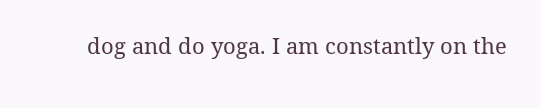dog and do yoga. I am constantly on the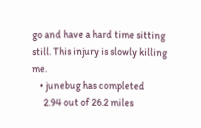go and have a hard time sitting still. This injury is slowly killing me.
    • junebug has completed
      2.94 out of 26.2 miles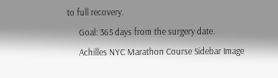to full recovery.
      Goal: 365 days from the surgery date.
      Achilles NYC Marathon Course Sidebar Image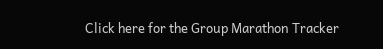Click here for the Group Marathon Tracker